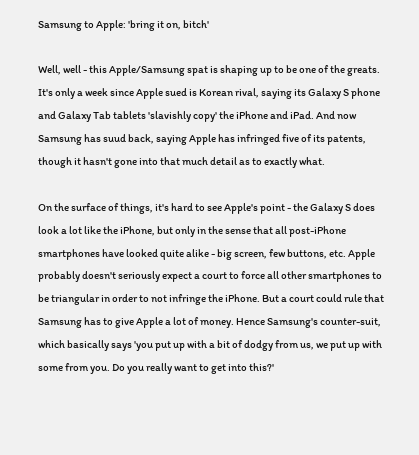Samsung to Apple: 'bring it on, bitch'

Well, well - this Apple/Samsung spat is shaping up to be one of the greats. It's only a week since Apple sued is Korean rival, saying its Galaxy S phone and Galaxy Tab tablets 'slavishly copy' the iPhone and iPad. And now Samsung has suud back, saying Apple has infringed five of its patents, though it hasn't gone into that much detail as to exactly what.

On the surface of things, it's hard to see Apple's point - the Galaxy S does look a lot like the iPhone, but only in the sense that all post-iPhone smartphones have looked quite alike - big screen, few buttons, etc. Apple probably doesn't seriously expect a court to force all other smartphones to be triangular in order to not infringe the iPhone. But a court could rule that Samsung has to give Apple a lot of money. Hence Samsung's counter-suit, which basically says 'you put up with a bit of dodgy from us, we put up with some from you. Do you really want to get into this?'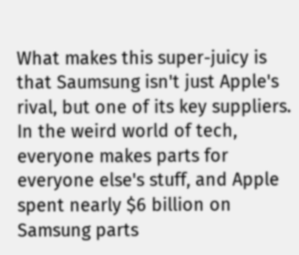What makes this super-juicy is that Saumsung isn't just Apple's rival, but one of its key suppliers. In the weird world of tech, everyone makes parts for everyone else's stuff, and Apple spent nearly $6 billion on Samsung parts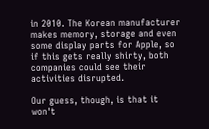in 2010. The Korean manufacturer makes memory, storage and even some display parts for Apple, so if this gets really shirty, both companies could see their activities disrupted.

Our guess, though, is that it won't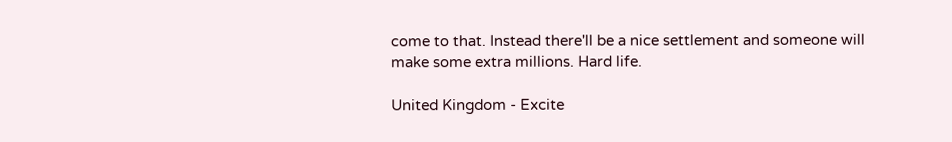come to that. Instead there'll be a nice settlement and someone will make some extra millions. Hard life.

United Kingdom - Excite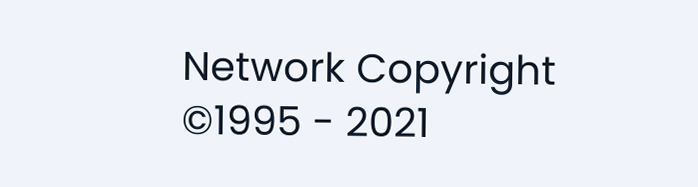Network Copyright ©1995 - 2021